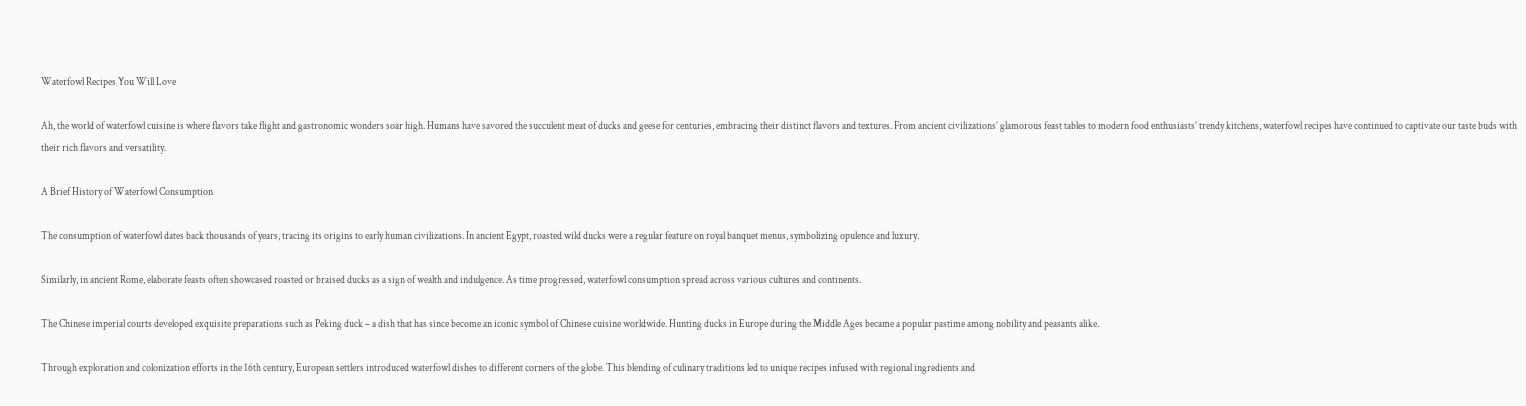Waterfowl Recipes You Will Love

Ah, the world of waterfowl cuisine is where flavors take flight and gastronomic wonders soar high. Humans have savored the succulent meat of ducks and geese for centuries, embracing their distinct flavors and textures. From ancient civilizations’ glamorous feast tables to modern food enthusiasts’ trendy kitchens, waterfowl recipes have continued to captivate our taste buds with their rich flavors and versatility.

A Brief History of Waterfowl Consumption

The consumption of waterfowl dates back thousands of years, tracing its origins to early human civilizations. In ancient Egypt, roasted wild ducks were a regular feature on royal banquet menus, symbolizing opulence and luxury.

Similarly, in ancient Rome, elaborate feasts often showcased roasted or braised ducks as a sign of wealth and indulgence. As time progressed, waterfowl consumption spread across various cultures and continents.

The Chinese imperial courts developed exquisite preparations such as Peking duck – a dish that has since become an iconic symbol of Chinese cuisine worldwide. Hunting ducks in Europe during the Middle Ages became a popular pastime among nobility and peasants alike.

Through exploration and colonization efforts in the 16th century, European settlers introduced waterfowl dishes to different corners of the globe. This blending of culinary traditions led to unique recipes infused with regional ingredients and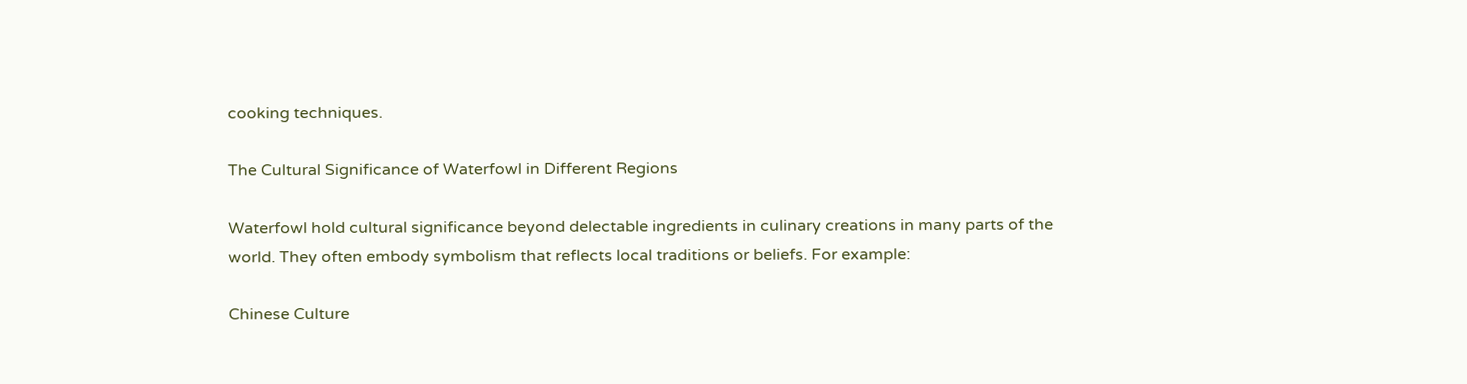cooking techniques.

The Cultural Significance of Waterfowl in Different Regions

Waterfowl hold cultural significance beyond delectable ingredients in culinary creations in many parts of the world. They often embody symbolism that reflects local traditions or beliefs. For example:

Chinese Culture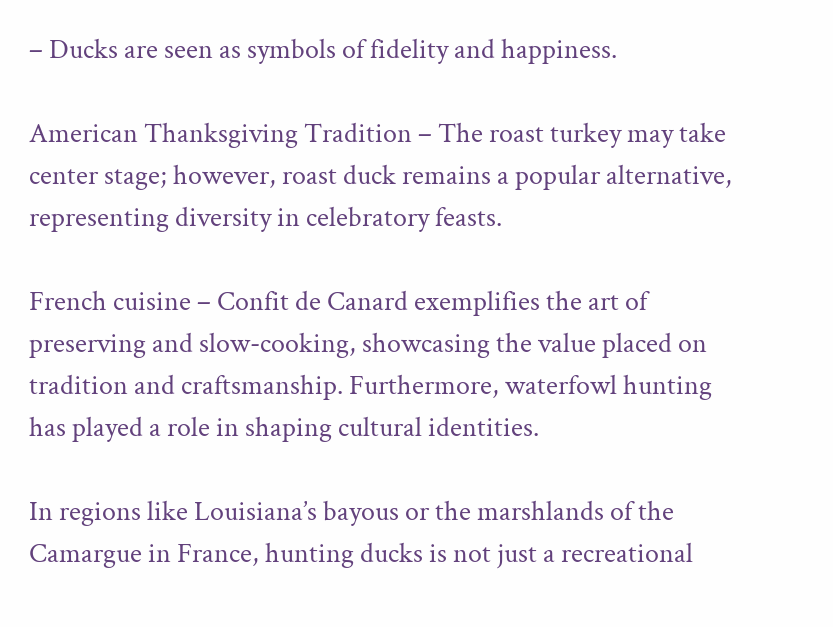– Ducks are seen as symbols of fidelity and happiness.

American Thanksgiving Tradition – The roast turkey may take center stage; however, roast duck remains a popular alternative, representing diversity in celebratory feasts.

French cuisine – Confit de Canard exemplifies the art of preserving and slow-cooking, showcasing the value placed on tradition and craftsmanship. Furthermore, waterfowl hunting has played a role in shaping cultural identities.

In regions like Louisiana’s bayous or the marshlands of the Camargue in France, hunting ducks is not just a recreational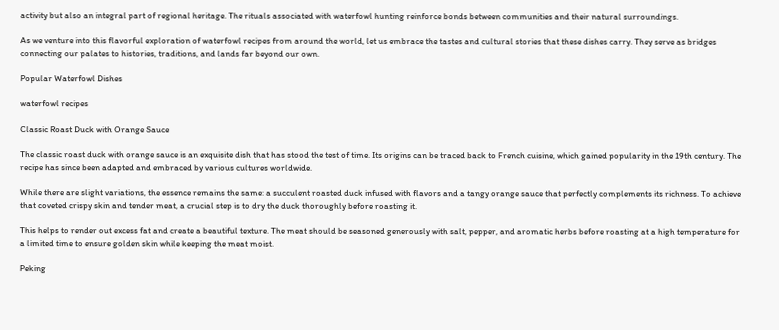activity but also an integral part of regional heritage. The rituals associated with waterfowl hunting reinforce bonds between communities and their natural surroundings.

As we venture into this flavorful exploration of waterfowl recipes from around the world, let us embrace the tastes and cultural stories that these dishes carry. They serve as bridges connecting our palates to histories, traditions, and lands far beyond our own.

Popular Waterfowl Dishes

waterfowl recipes

Classic Roast Duck with Orange Sauce

The classic roast duck with orange sauce is an exquisite dish that has stood the test of time. Its origins can be traced back to French cuisine, which gained popularity in the 19th century. The recipe has since been adapted and embraced by various cultures worldwide.

While there are slight variations, the essence remains the same: a succulent roasted duck infused with flavors and a tangy orange sauce that perfectly complements its richness. To achieve that coveted crispy skin and tender meat, a crucial step is to dry the duck thoroughly before roasting it.

This helps to render out excess fat and create a beautiful texture. The meat should be seasoned generously with salt, pepper, and aromatic herbs before roasting at a high temperature for a limited time to ensure golden skin while keeping the meat moist.

Peking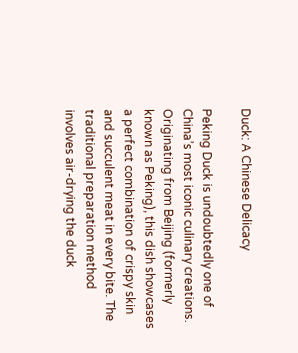Duck: A Chinese Delicacy

Peking Duck is undoubtedly one of China’s most iconic culinary creations. Originating from Beijing (formerly known as Peking), this dish showcases a perfect combination of crispy skin and succulent meat in every bite. The traditional preparation method involves air-drying the duck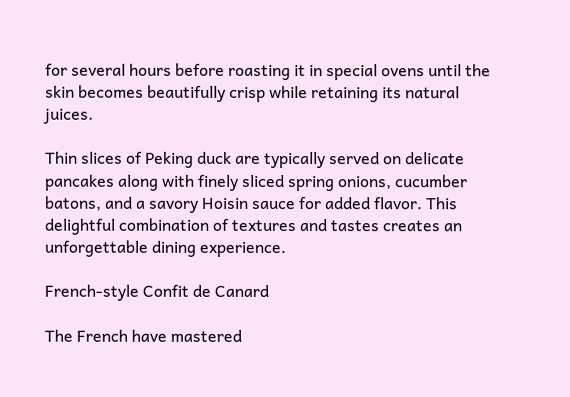for several hours before roasting it in special ovens until the skin becomes beautifully crisp while retaining its natural juices.

Thin slices of Peking duck are typically served on delicate pancakes along with finely sliced spring onions, cucumber batons, and a savory Hoisin sauce for added flavor. This delightful combination of textures and tastes creates an unforgettable dining experience.

French-style Confit de Canard

The French have mastered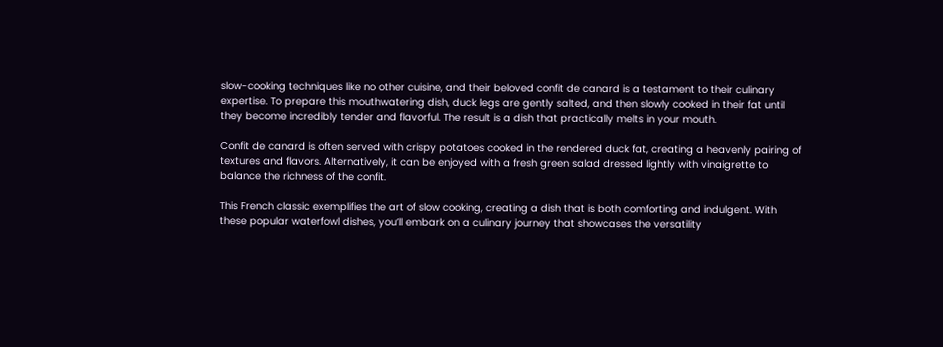slow-cooking techniques like no other cuisine, and their beloved confit de canard is a testament to their culinary expertise. To prepare this mouthwatering dish, duck legs are gently salted, and then slowly cooked in their fat until they become incredibly tender and flavorful. The result is a dish that practically melts in your mouth.

Confit de canard is often served with crispy potatoes cooked in the rendered duck fat, creating a heavenly pairing of textures and flavors. Alternatively, it can be enjoyed with a fresh green salad dressed lightly with vinaigrette to balance the richness of the confit.

This French classic exemplifies the art of slow cooking, creating a dish that is both comforting and indulgent. With these popular waterfowl dishes, you’ll embark on a culinary journey that showcases the versatility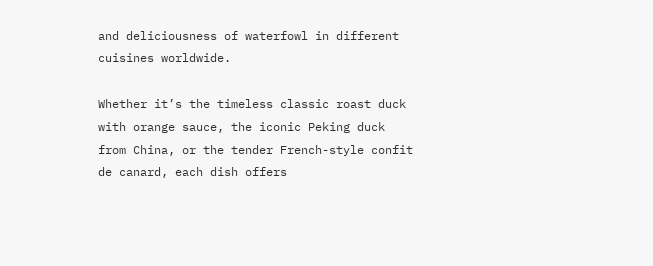and deliciousness of waterfowl in different cuisines worldwide.

Whether it’s the timeless classic roast duck with orange sauce, the iconic Peking duck from China, or the tender French-style confit de canard, each dish offers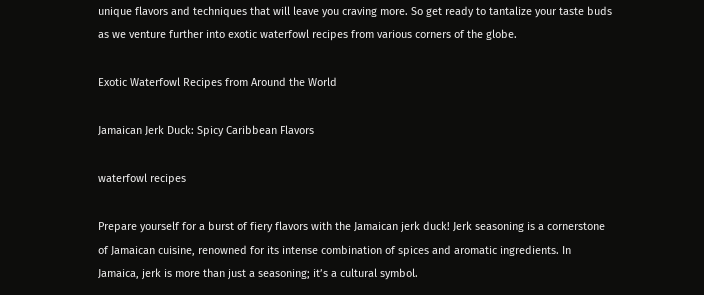unique flavors and techniques that will leave you craving more. So get ready to tantalize your taste buds as we venture further into exotic waterfowl recipes from various corners of the globe.

Exotic Waterfowl Recipes from Around the World

Jamaican Jerk Duck: Spicy Caribbean Flavors

waterfowl recipes

Prepare yourself for a burst of fiery flavors with the Jamaican jerk duck! Jerk seasoning is a cornerstone of Jamaican cuisine, renowned for its intense combination of spices and aromatic ingredients. In Jamaica, jerk is more than just a seasoning; it’s a cultural symbol.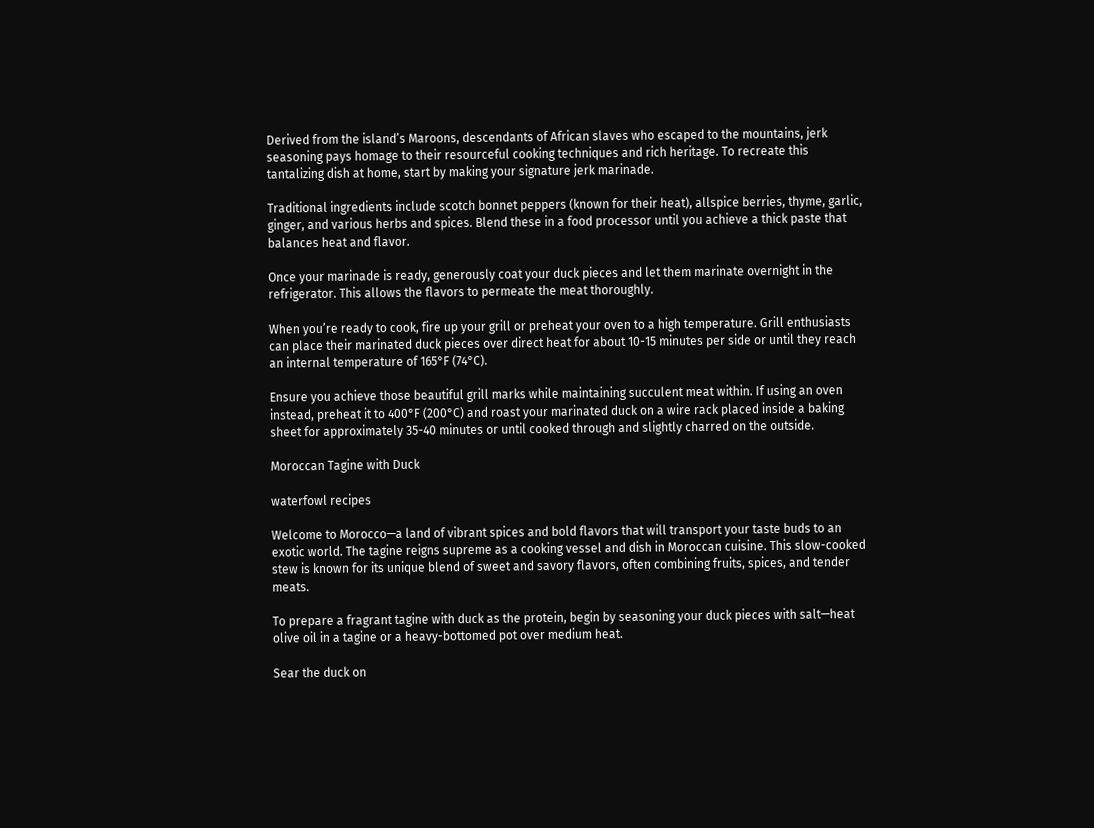Derived from the island’s Maroons, descendants of African slaves who escaped to the mountains, jerk seasoning pays homage to their resourceful cooking techniques and rich heritage. To recreate this tantalizing dish at home, start by making your signature jerk marinade.

Traditional ingredients include scotch bonnet peppers (known for their heat), allspice berries, thyme, garlic, ginger, and various herbs and spices. Blend these in a food processor until you achieve a thick paste that balances heat and flavor.

Once your marinade is ready, generously coat your duck pieces and let them marinate overnight in the refrigerator. This allows the flavors to permeate the meat thoroughly.

When you’re ready to cook, fire up your grill or preheat your oven to a high temperature. Grill enthusiasts can place their marinated duck pieces over direct heat for about 10-15 minutes per side or until they reach an internal temperature of 165°F (74°C).

Ensure you achieve those beautiful grill marks while maintaining succulent meat within. If using an oven instead, preheat it to 400°F (200°C) and roast your marinated duck on a wire rack placed inside a baking sheet for approximately 35-40 minutes or until cooked through and slightly charred on the outside.

Moroccan Tagine with Duck

waterfowl recipes

Welcome to Morocco—a land of vibrant spices and bold flavors that will transport your taste buds to an exotic world. The tagine reigns supreme as a cooking vessel and dish in Moroccan cuisine. This slow-cooked stew is known for its unique blend of sweet and savory flavors, often combining fruits, spices, and tender meats.

To prepare a fragrant tagine with duck as the protein, begin by seasoning your duck pieces with salt—heat olive oil in a tagine or a heavy-bottomed pot over medium heat.

Sear the duck on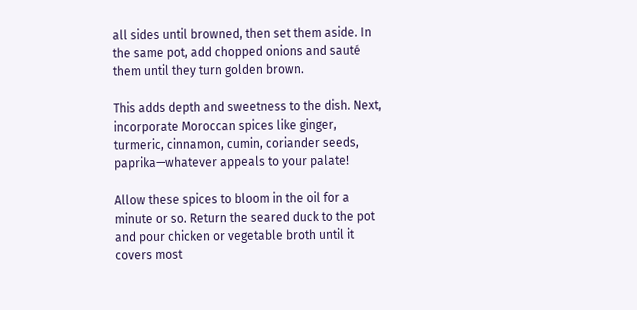all sides until browned, then set them aside. In the same pot, add chopped onions and sauté them until they turn golden brown.

This adds depth and sweetness to the dish. Next, incorporate Moroccan spices like ginger, turmeric, cinnamon, cumin, coriander seeds, paprika—whatever appeals to your palate!

Allow these spices to bloom in the oil for a minute or so. Return the seared duck to the pot and pour chicken or vegetable broth until it covers most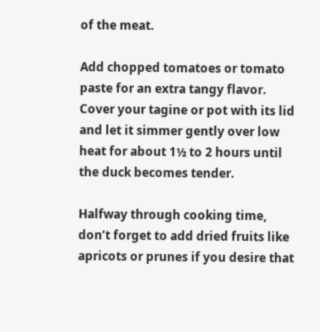of the meat.

Add chopped tomatoes or tomato paste for an extra tangy flavor. Cover your tagine or pot with its lid and let it simmer gently over low heat for about 1½ to 2 hours until the duck becomes tender.

Halfway through cooking time, don’t forget to add dried fruits like apricots or prunes if you desire that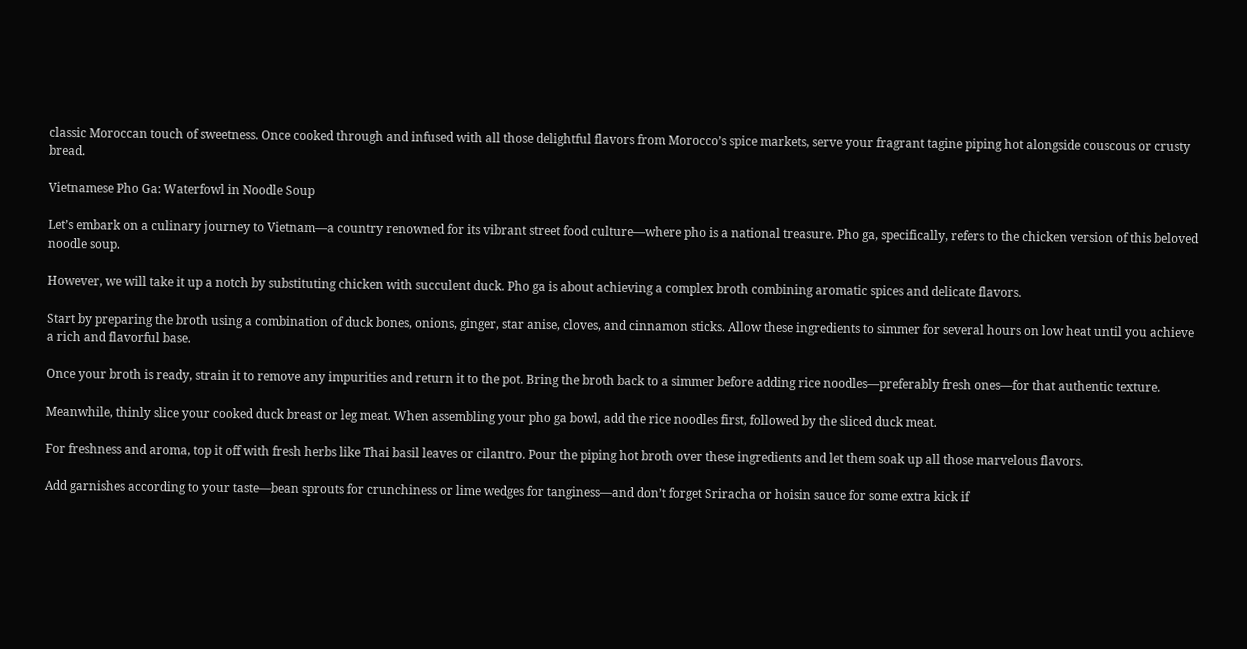classic Moroccan touch of sweetness. Once cooked through and infused with all those delightful flavors from Morocco’s spice markets, serve your fragrant tagine piping hot alongside couscous or crusty bread.

Vietnamese Pho Ga: Waterfowl in Noodle Soup

Let’s embark on a culinary journey to Vietnam—a country renowned for its vibrant street food culture—where pho is a national treasure. Pho ga, specifically, refers to the chicken version of this beloved noodle soup.

However, we will take it up a notch by substituting chicken with succulent duck. Pho ga is about achieving a complex broth combining aromatic spices and delicate flavors.

Start by preparing the broth using a combination of duck bones, onions, ginger, star anise, cloves, and cinnamon sticks. Allow these ingredients to simmer for several hours on low heat until you achieve a rich and flavorful base.

Once your broth is ready, strain it to remove any impurities and return it to the pot. Bring the broth back to a simmer before adding rice noodles—preferably fresh ones—for that authentic texture.

Meanwhile, thinly slice your cooked duck breast or leg meat. When assembling your pho ga bowl, add the rice noodles first, followed by the sliced duck meat.

For freshness and aroma, top it off with fresh herbs like Thai basil leaves or cilantro. Pour the piping hot broth over these ingredients and let them soak up all those marvelous flavors.

Add garnishes according to your taste—bean sprouts for crunchiness or lime wedges for tanginess—and don’t forget Sriracha or hoisin sauce for some extra kick if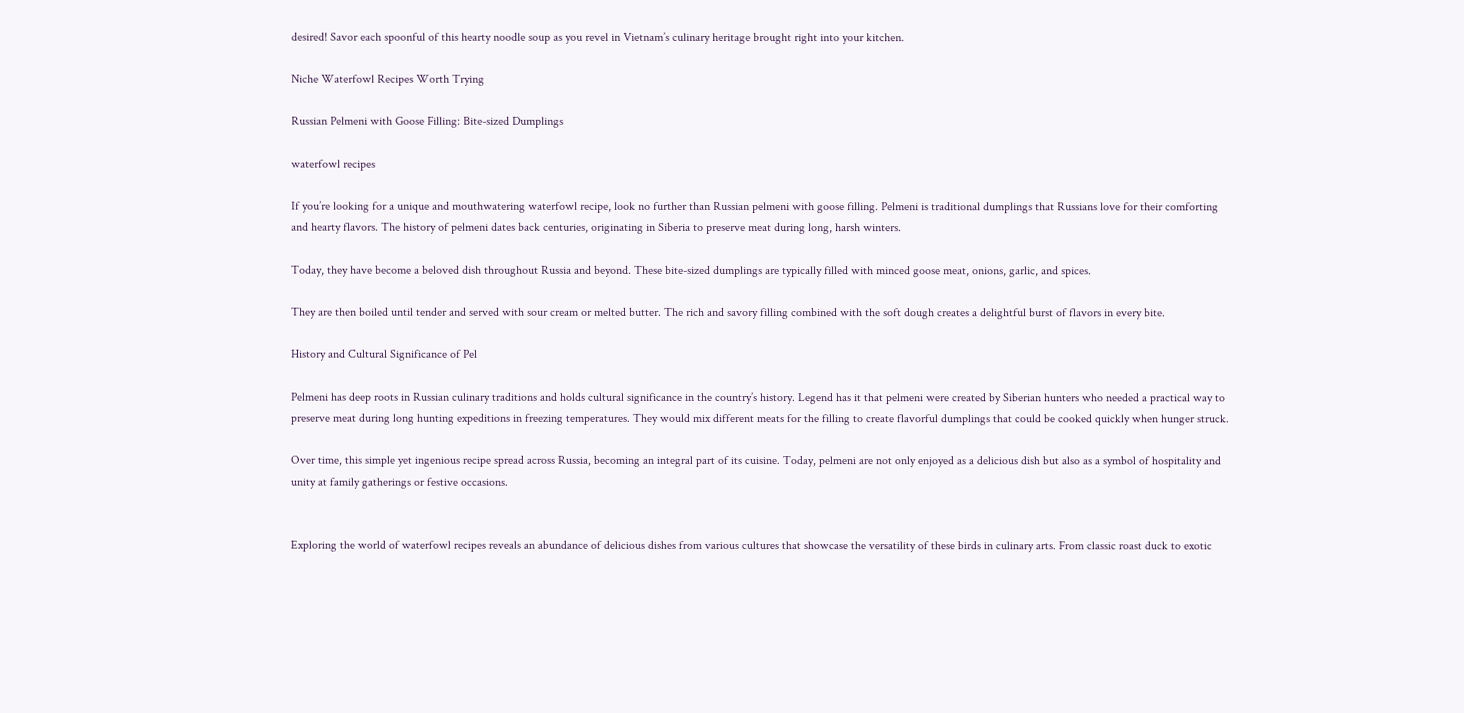desired! Savor each spoonful of this hearty noodle soup as you revel in Vietnam’s culinary heritage brought right into your kitchen.

Niche Waterfowl Recipes Worth Trying

Russian Pelmeni with Goose Filling: Bite-sized Dumplings

waterfowl recipes

If you’re looking for a unique and mouthwatering waterfowl recipe, look no further than Russian pelmeni with goose filling. Pelmeni is traditional dumplings that Russians love for their comforting and hearty flavors. The history of pelmeni dates back centuries, originating in Siberia to preserve meat during long, harsh winters.

Today, they have become a beloved dish throughout Russia and beyond. These bite-sized dumplings are typically filled with minced goose meat, onions, garlic, and spices.

They are then boiled until tender and served with sour cream or melted butter. The rich and savory filling combined with the soft dough creates a delightful burst of flavors in every bite.

History and Cultural Significance of Pel

Pelmeni has deep roots in Russian culinary traditions and holds cultural significance in the country’s history. Legend has it that pelmeni were created by Siberian hunters who needed a practical way to preserve meat during long hunting expeditions in freezing temperatures. They would mix different meats for the filling to create flavorful dumplings that could be cooked quickly when hunger struck.

Over time, this simple yet ingenious recipe spread across Russia, becoming an integral part of its cuisine. Today, pelmeni are not only enjoyed as a delicious dish but also as a symbol of hospitality and unity at family gatherings or festive occasions.


Exploring the world of waterfowl recipes reveals an abundance of delicious dishes from various cultures that showcase the versatility of these birds in culinary arts. From classic roast duck to exotic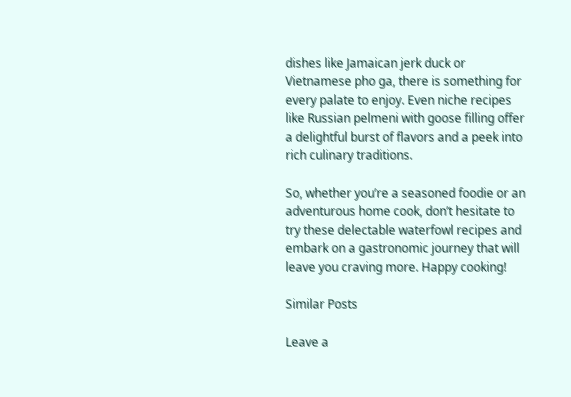dishes like Jamaican jerk duck or Vietnamese pho ga, there is something for every palate to enjoy. Even niche recipes like Russian pelmeni with goose filling offer a delightful burst of flavors and a peek into rich culinary traditions.

So, whether you’re a seasoned foodie or an adventurous home cook, don’t hesitate to try these delectable waterfowl recipes and embark on a gastronomic journey that will leave you craving more. Happy cooking!

Similar Posts

Leave a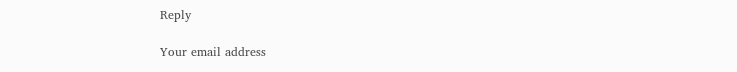Reply

Your email address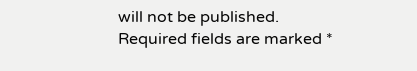will not be published. Required fields are marked *